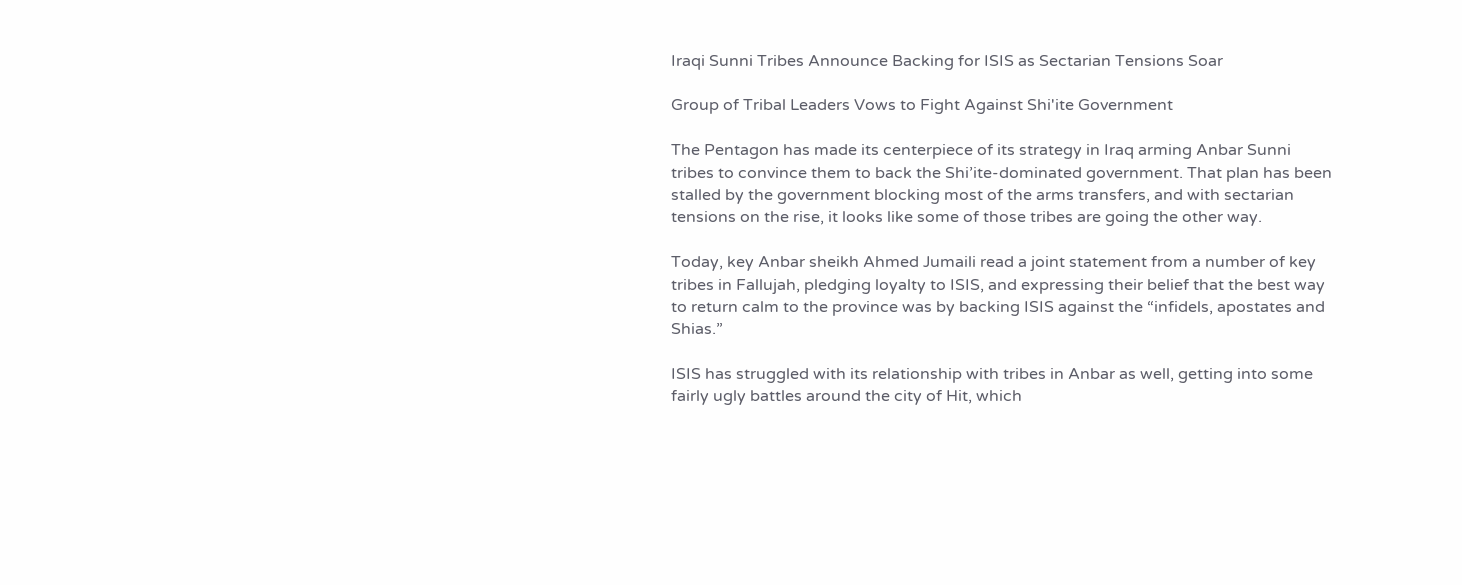Iraqi Sunni Tribes Announce Backing for ISIS as Sectarian Tensions Soar

Group of Tribal Leaders Vows to Fight Against Shi'ite Government

The Pentagon has made its centerpiece of its strategy in Iraq arming Anbar Sunni tribes to convince them to back the Shi’ite-dominated government. That plan has been stalled by the government blocking most of the arms transfers, and with sectarian tensions on the rise, it looks like some of those tribes are going the other way.

Today, key Anbar sheikh Ahmed Jumaili read a joint statement from a number of key tribes in Fallujah, pledging loyalty to ISIS, and expressing their belief that the best way to return calm to the province was by backing ISIS against the “infidels, apostates and Shias.”

ISIS has struggled with its relationship with tribes in Anbar as well, getting into some fairly ugly battles around the city of Hit, which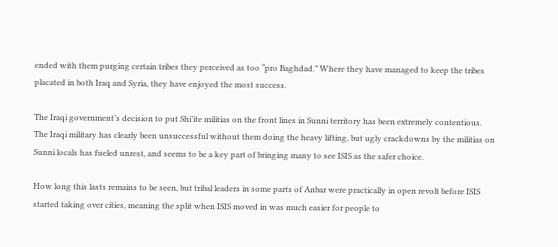ended with them purging certain tribes they perceived as too “pro Baghdad.” Where they have managed to keep the tribes placated in both Iraq and Syria, they have enjoyed the most success.

The Iraqi government’s decision to put Shi’ite militias on the front lines in Sunni territory has been extremely contentious. The Iraqi military has clearly been unsuccessful without them doing the heavy lifting, but ugly crackdowns by the militias on Sunni locals has fueled unrest, and seems to be a key part of bringing many to see ISIS as the safer choice.

How long this lasts remains to be seen, but tribal leaders in some parts of Anbar were practically in open revolt before ISIS started taking over cities, meaning the split when ISIS moved in was much easier for people to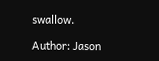swallow.

Author: Jason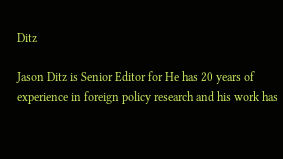Ditz

Jason Ditz is Senior Editor for He has 20 years of experience in foreign policy research and his work has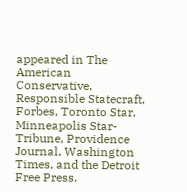appeared in The American Conservative, Responsible Statecraft, Forbes, Toronto Star, Minneapolis Star-Tribune, Providence Journal, Washington Times, and the Detroit Free Press.